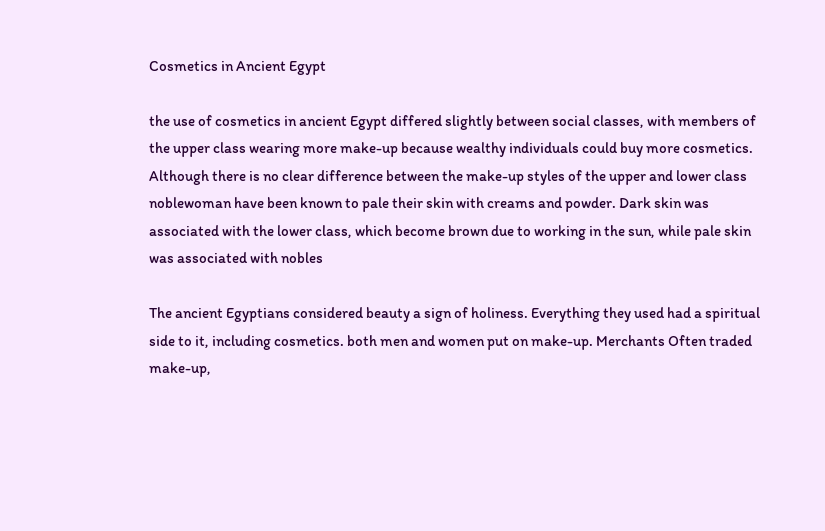Cosmetics in Ancient Egypt

the use of cosmetics in ancient Egypt differed slightly between social classes, with members of the upper class wearing more make-up because wealthy individuals could buy more cosmetics. Although there is no clear difference between the make-up styles of the upper and lower class noblewoman have been known to pale their skin with creams and powder. Dark skin was associated with the lower class, which become brown due to working in the sun, while pale skin was associated with nobles

The ancient Egyptians considered beauty a sign of holiness. Everything they used had a spiritual side to it, including cosmetics. both men and women put on make-up. Merchants Often traded make-up,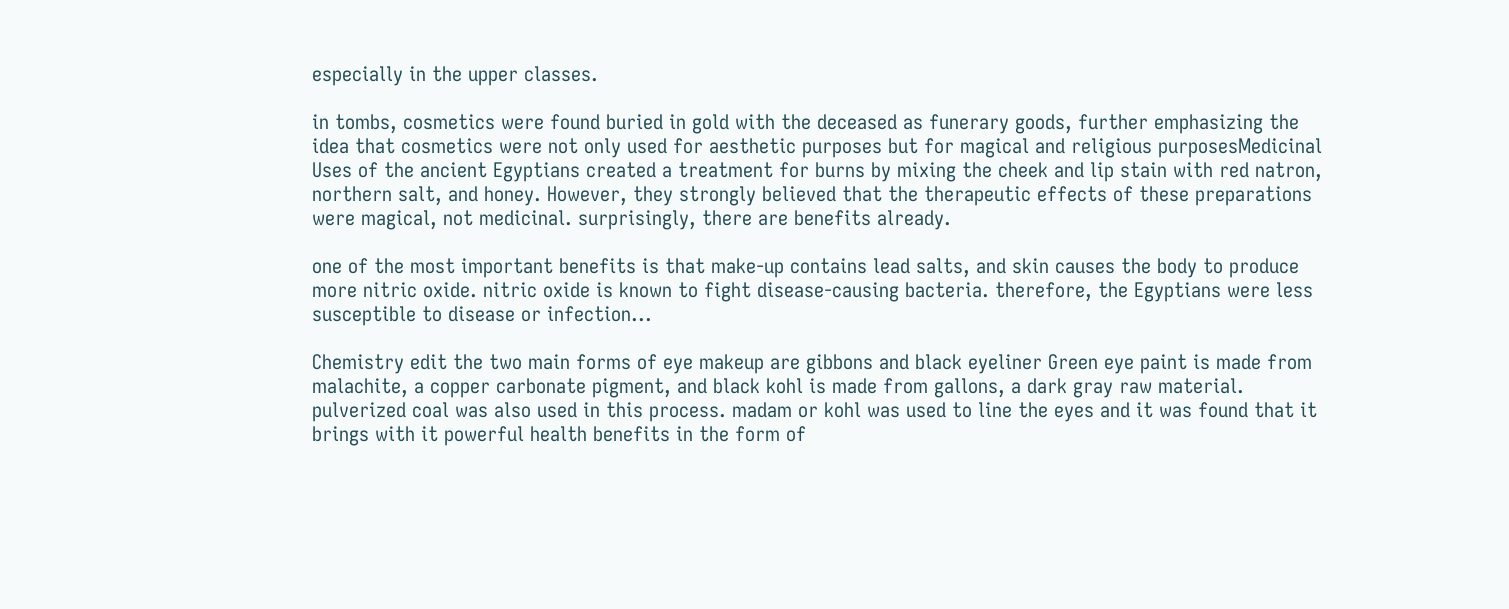especially in the upper classes.

in tombs, cosmetics were found buried in gold with the deceased as funerary goods, further emphasizing the idea that cosmetics were not only used for aesthetic purposes but for magical and religious purposesMedicinal Uses of the ancient Egyptians created a treatment for burns by mixing the cheek and lip stain with red natron, northern salt, and honey. However, they strongly believed that the therapeutic effects of these preparations were magical, not medicinal. surprisingly, there are benefits already.

one of the most important benefits is that make-up contains lead salts, and skin causes the body to produce more nitric oxide. nitric oxide is known to fight disease-causing bacteria. therefore, the Egyptians were less susceptible to disease or infection...

Chemistry edit the two main forms of eye makeup are gibbons and black eyeliner Green eye paint is made from malachite, a copper carbonate pigment, and black kohl is made from gallons, a dark gray raw material. pulverized coal was also used in this process. madam or kohl was used to line the eyes and it was found that it brings with it powerful health benefits in the form of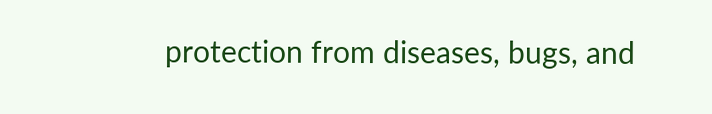protection from diseases, bugs, and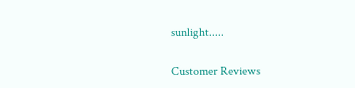sunlight.....


Customer Reviews